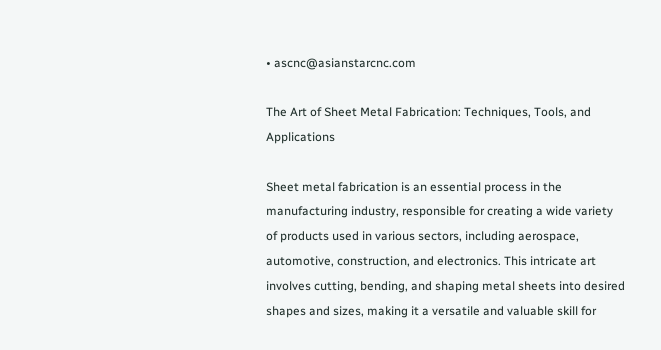• ascnc@asianstarcnc.com

The Art of Sheet Metal Fabrication: Techniques, Tools, and Applications

Sheet metal fabrication is an essential process in the manufacturing industry, responsible for creating a wide variety of products used in various sectors, including aerospace, automotive, construction, and electronics. This intricate art involves cutting, bending, and shaping metal sheets into desired shapes and sizes, making it a versatile and valuable skill for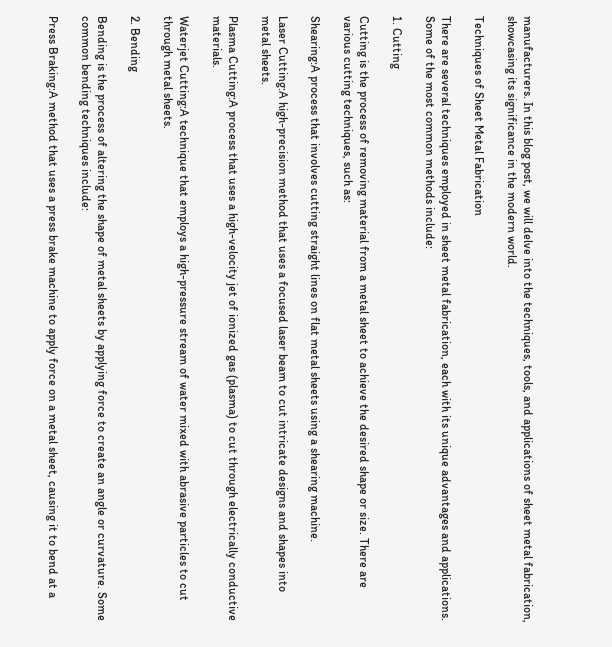manufacturers. In this blog post, we will delve into the techniques, tools, and applications of sheet metal fabrication, showcasing its significance in the modern world.

Techniques of Sheet Metal Fabrication

There are several techniques employed in sheet metal fabrication, each with its unique advantages and applications. Some of the most common methods include:

1. Cutting

Cutting is the process of removing material from a metal sheet to achieve the desired shape or size. There are various cutting techniques, such as:

Shearing:A process that involves cutting straight lines on flat metal sheets using a shearing machine.

Laser Cutting:A high-precision method that uses a focused laser beam to cut intricate designs and shapes into metal sheets.

Plasma Cutting:A process that uses a high-velocity jet of ionized gas (plasma) to cut through electrically conductive materials.

Waterjet Cutting:A technique that employs a high-pressure stream of water mixed with abrasive particles to cut through metal sheets.

2. Bending

Bending is the process of altering the shape of metal sheets by applying force to create an angle or curvature. Some common bending techniques include:

Press Braking:A method that uses a press brake machine to apply force on a metal sheet, causing it to bend at a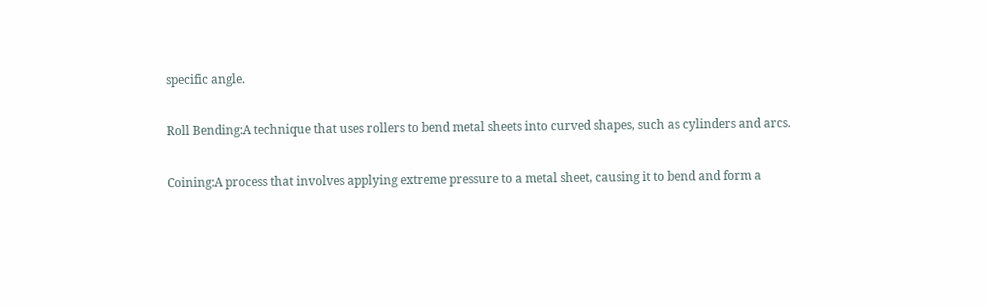specific angle.

Roll Bending:A technique that uses rollers to bend metal sheets into curved shapes, such as cylinders and arcs.

Coining:A process that involves applying extreme pressure to a metal sheet, causing it to bend and form a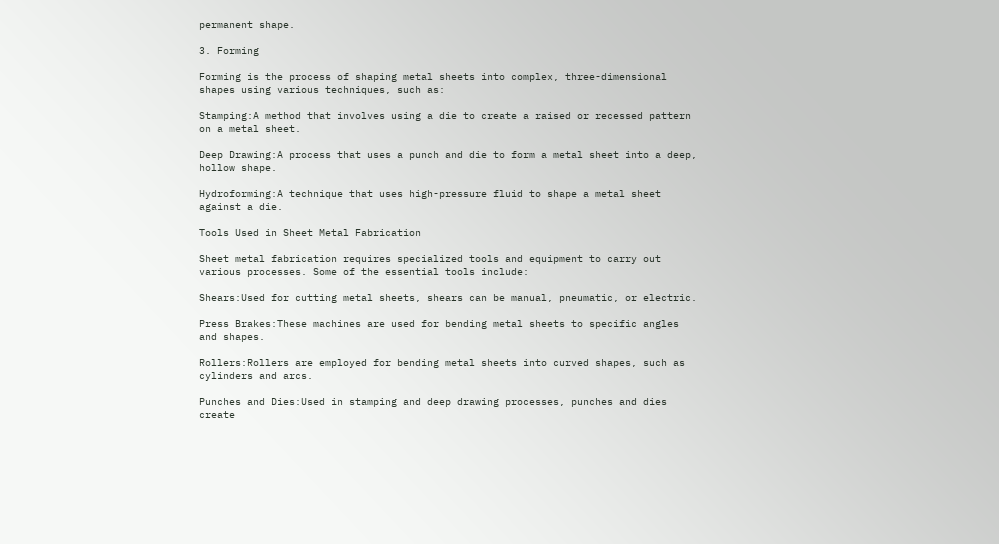permanent shape.

3. Forming

Forming is the process of shaping metal sheets into complex, three-dimensional shapes using various techniques, such as:

Stamping:A method that involves using a die to create a raised or recessed pattern on a metal sheet.

Deep Drawing:A process that uses a punch and die to form a metal sheet into a deep, hollow shape.

Hydroforming:A technique that uses high-pressure fluid to shape a metal sheet against a die.

Tools Used in Sheet Metal Fabrication

Sheet metal fabrication requires specialized tools and equipment to carry out various processes. Some of the essential tools include:

Shears:Used for cutting metal sheets, shears can be manual, pneumatic, or electric.

Press Brakes:These machines are used for bending metal sheets to specific angles and shapes.

Rollers:Rollers are employed for bending metal sheets into curved shapes, such as cylinders and arcs.

Punches and Dies:Used in stamping and deep drawing processes, punches and dies create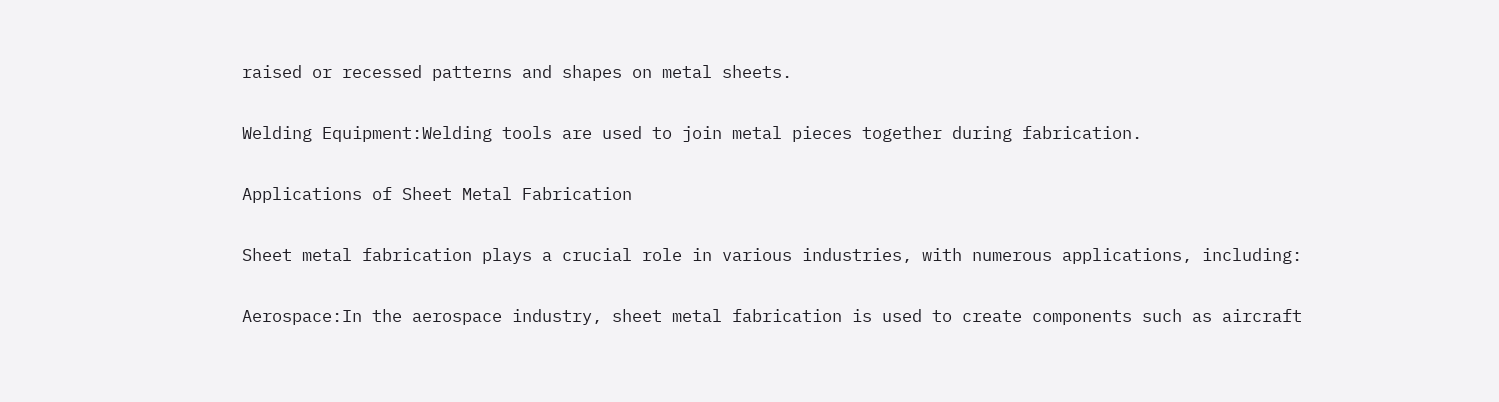raised or recessed patterns and shapes on metal sheets.

Welding Equipment:Welding tools are used to join metal pieces together during fabrication.

Applications of Sheet Metal Fabrication

Sheet metal fabrication plays a crucial role in various industries, with numerous applications, including:

Aerospace:In the aerospace industry, sheet metal fabrication is used to create components such as aircraft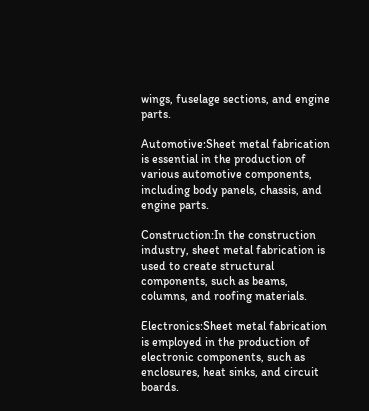wings, fuselage sections, and engine parts.

Automotive:Sheet metal fabrication is essential in the production of various automotive components, including body panels, chassis, and engine parts.

Construction:In the construction industry, sheet metal fabrication is used to create structural components, such as beams, columns, and roofing materials.

Electronics:Sheet metal fabrication is employed in the production of electronic components, such as enclosures, heat sinks, and circuit boards.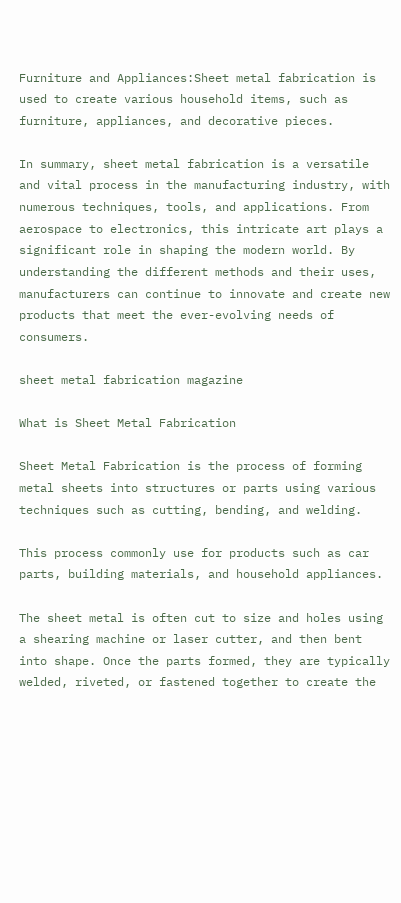Furniture and Appliances:Sheet metal fabrication is used to create various household items, such as furniture, appliances, and decorative pieces.

In summary, sheet metal fabrication is a versatile and vital process in the manufacturing industry, with numerous techniques, tools, and applications. From aerospace to electronics, this intricate art plays a significant role in shaping the modern world. By understanding the different methods and their uses, manufacturers can continue to innovate and create new products that meet the ever-evolving needs of consumers.

sheet metal fabrication magazine

What is Sheet Metal Fabrication

Sheet Metal Fabrication is the process of forming metal sheets into structures or parts using various techniques such as cutting, bending, and welding.

This process commonly use for products such as car parts, building materials, and household appliances.

The sheet metal is often cut to size and holes using a shearing machine or laser cutter, and then bent into shape. Once the parts formed, they are typically welded, riveted, or fastened together to create the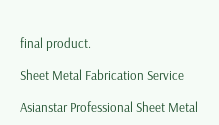final product.

Sheet Metal Fabrication Service

Asianstar Professional Sheet Metal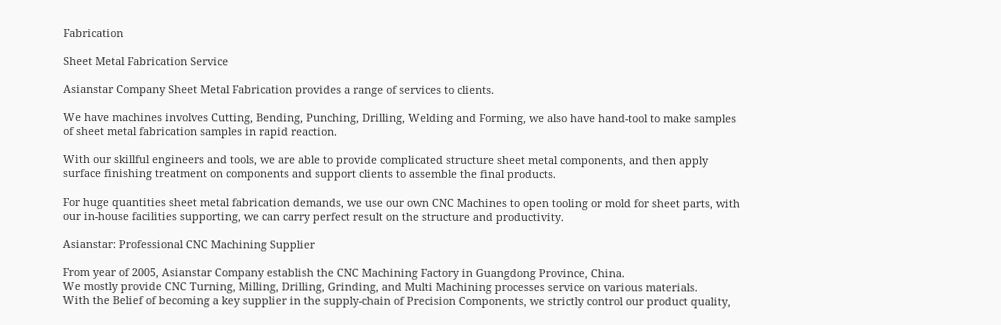Fabrication

Sheet Metal Fabrication Service

Asianstar Company Sheet Metal Fabrication provides a range of services to clients.

We have machines involves Cutting, Bending, Punching, Drilling, Welding and Forming, we also have hand-tool to make samples of sheet metal fabrication samples in rapid reaction.

With our skillful engineers and tools, we are able to provide complicated structure sheet metal components, and then apply surface finishing treatment on components and support clients to assemble the final products.

For huge quantities sheet metal fabrication demands, we use our own CNC Machines to open tooling or mold for sheet parts, with our in-house facilities supporting, we can carry perfect result on the structure and productivity.

Asianstar: Professional CNC Machining Supplier

From year of 2005, Asianstar Company establish the CNC Machining Factory in Guangdong Province, China.
We mostly provide CNC Turning, Milling, Drilling, Grinding, and Multi Machining processes service on various materials.
With the Belief of becoming a key supplier in the supply-chain of Precision Components, we strictly control our product quality,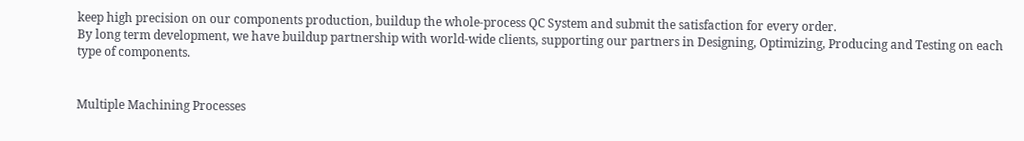keep high precision on our components production, buildup the whole-process QC System and submit the satisfaction for every order.
By long term development, we have buildup partnership with world-wide clients, supporting our partners in Designing, Optimizing, Producing and Testing on each type of components.


Multiple Machining Processes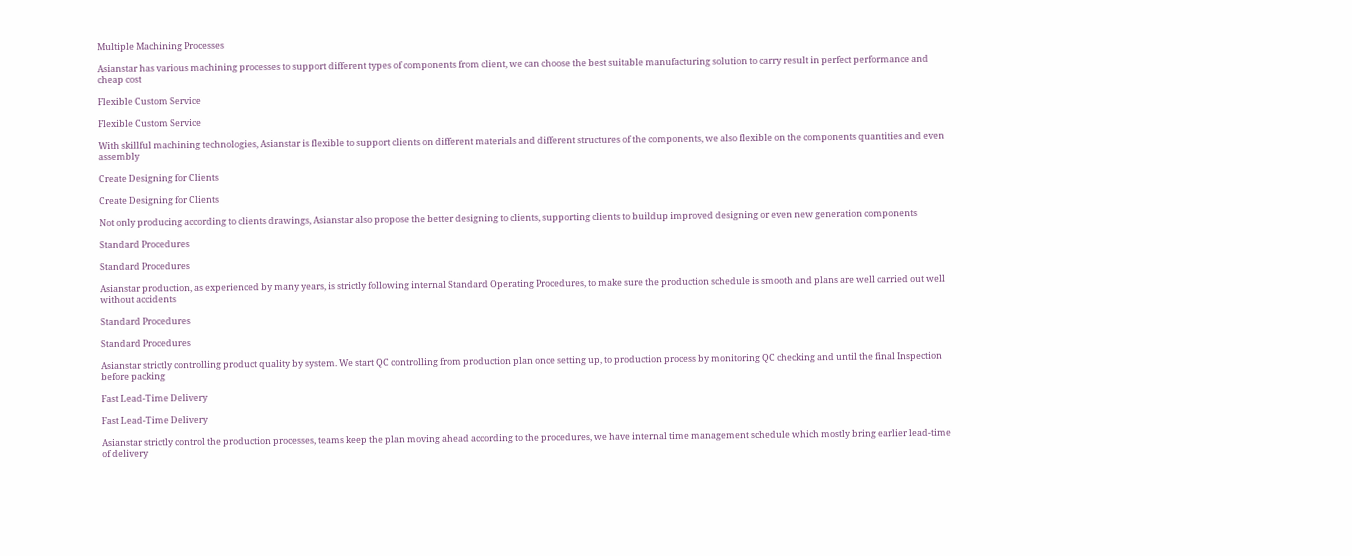Multiple Machining Processes

Asianstar has various machining processes to support different types of components from client, we can choose the best suitable manufacturing solution to carry result in perfect performance and cheap cost

Flexible Custom Service

Flexible Custom Service

With skillful machining technologies, Asianstar is flexible to support clients on different materials and different structures of the components, we also flexible on the components quantities and even assembly

Create Designing for Clients

Create Designing for Clients

Not only producing according to clients drawings, Asianstar also propose the better designing to clients, supporting clients to buildup improved designing or even new generation components

Standard Procedures

Standard Procedures

Asianstar production, as experienced by many years, is strictly following internal Standard Operating Procedures, to make sure the production schedule is smooth and plans are well carried out well without accidents

Standard Procedures

Standard Procedures

Asianstar strictly controlling product quality by system. We start QC controlling from production plan once setting up, to production process by monitoring QC checking and until the final Inspection before packing

Fast Lead-Time Delivery

Fast Lead-Time Delivery

Asianstar strictly control the production processes, teams keep the plan moving ahead according to the procedures, we have internal time management schedule which mostly bring earlier lead-time of delivery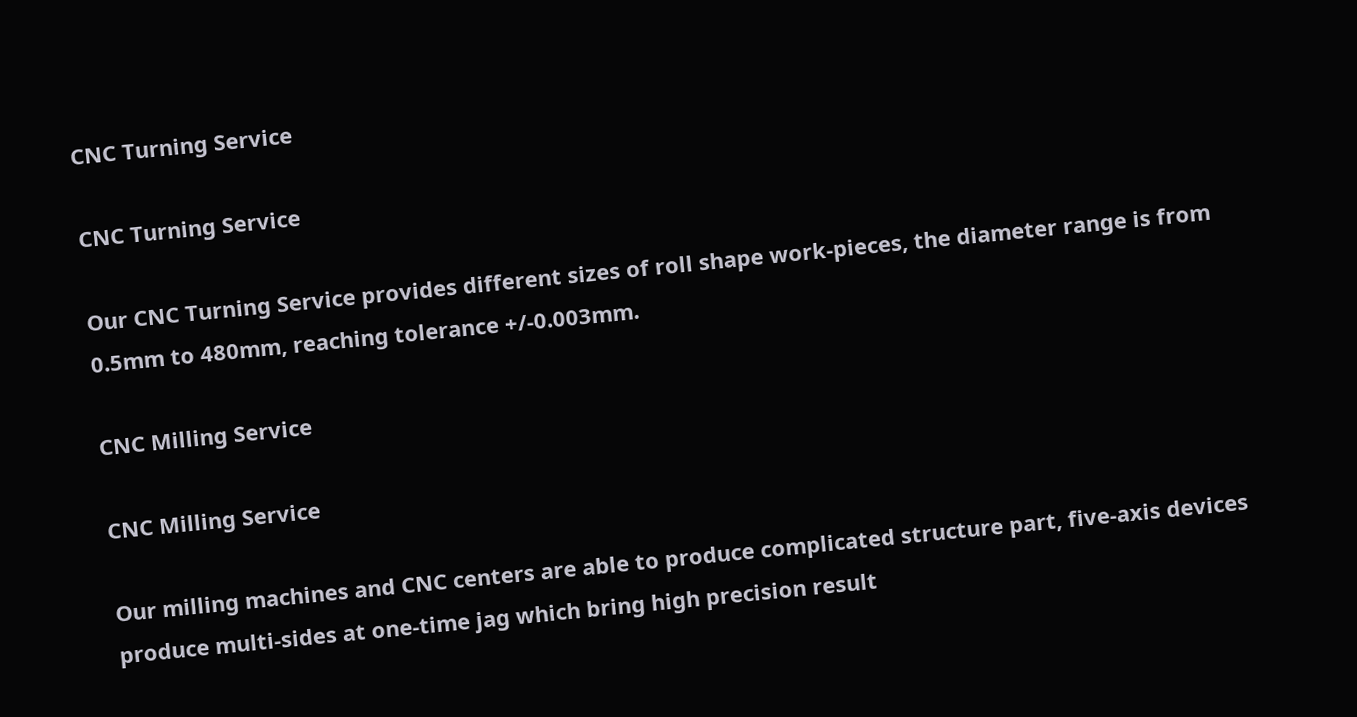CNC Turning Service

CNC Turning Service

Our CNC Turning Service provides different sizes of roll shape work-pieces, the diameter range is from 0.5mm to 480mm, reaching tolerance +/-0.003mm.

CNC Milling Service

CNC Milling Service

Our milling machines and CNC centers are able to produce complicated structure part, five-axis devices produce multi-sides at one-time jag which bring high precision result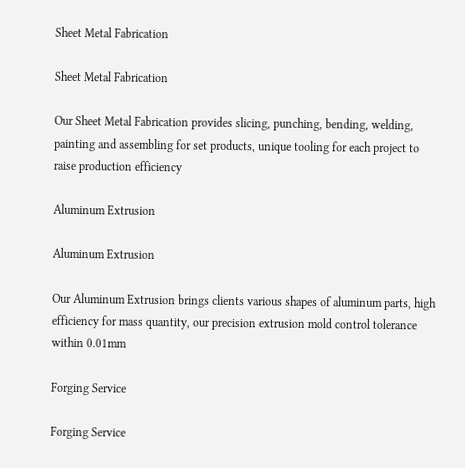Sheet Metal Fabrication

Sheet Metal Fabrication

Our Sheet Metal Fabrication provides slicing, punching, bending, welding, painting and assembling for set products, unique tooling for each project to raise production efficiency

Aluminum Extrusion

Aluminum Extrusion

Our Aluminum Extrusion brings clients various shapes of aluminum parts, high efficiency for mass quantity, our precision extrusion mold control tolerance within 0.01mm

Forging Service

Forging Service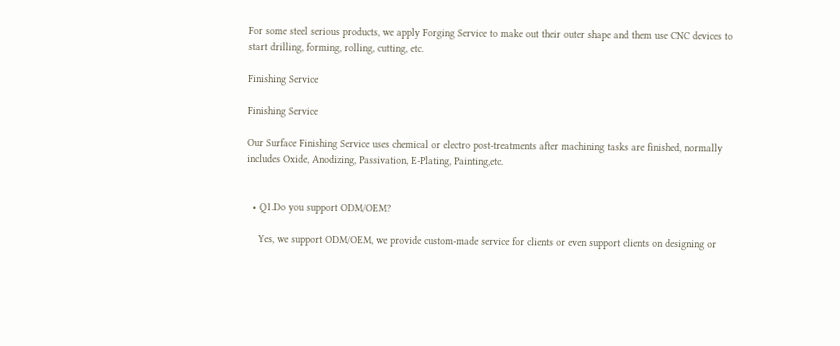For some steel serious products, we apply Forging Service to make out their outer shape and them use CNC devices to start drilling, forming, rolling, cutting, etc.

Finishing Service

Finishing Service

Our Surface Finishing Service uses chemical or electro post-treatments after machining tasks are finished, normally includes Oxide, Anodizing, Passivation, E-Plating, Painting,etc.


  • Q1.Do you support ODM/OEM?

    Yes, we support ODM/OEM, we provide custom-made service for clients or even support clients on designing or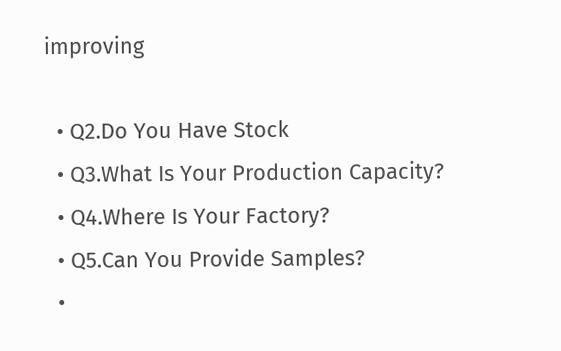improving

  • Q2.Do You Have Stock
  • Q3.What Is Your Production Capacity?
  • Q4.Where Is Your Factory?
  • Q5.Can You Provide Samples?
  •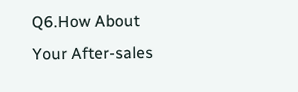Q6.How About Your After-sales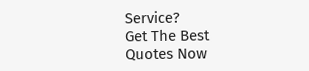Service?
Get The Best Quotes Now